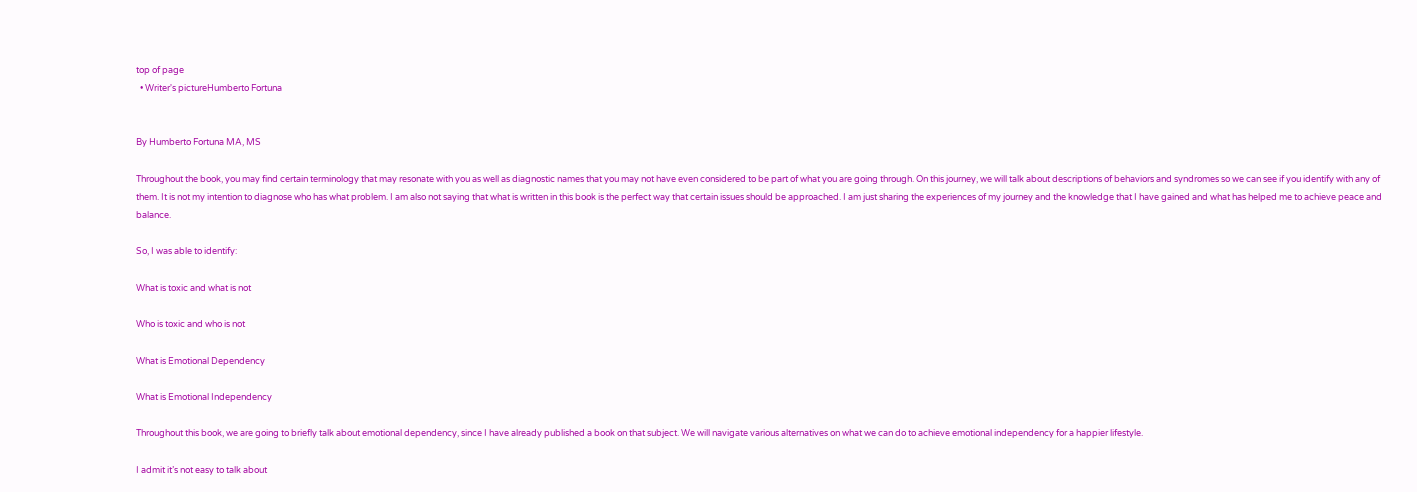top of page
  • Writer's pictureHumberto Fortuna


By Humberto Fortuna MA, MS

Throughout the book, you may find certain terminology that may resonate with you as well as diagnostic names that you may not have even considered to be part of what you are going through. On this journey, we will talk about descriptions of behaviors and syndromes so we can see if you identify with any of them. It is not my intention to diagnose who has what problem. I am also not saying that what is written in this book is the perfect way that certain issues should be approached. I am just sharing the experiences of my journey and the knowledge that I have gained and what has helped me to achieve peace and balance.

So, I was able to identify:

What is toxic and what is not

Who is toxic and who is not

What is Emotional Dependency

What is Emotional Independency

Throughout this book, we are going to briefly talk about emotional dependency, since I have already published a book on that subject. We will navigate various alternatives on what we can do to achieve emotional independency for a happier lifestyle.

I admit it’s not easy to talk about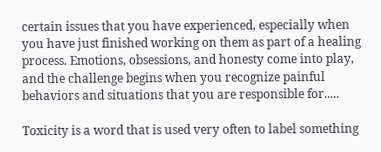certain issues that you have experienced, especially when you have just finished working on them as part of a healing process. Emotions, obsessions, and honesty come into play, and the challenge begins when you recognize painful behaviors and situations that you are responsible for.....

Toxicity is a word that is used very often to label something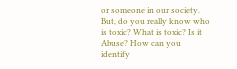or someone in our society. But, do you really know who is toxic? What is toxic? Is it Abuse? How can you identify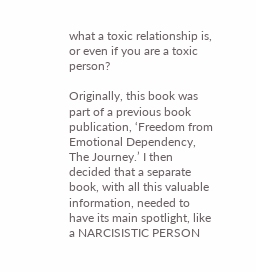what a toxic relationship is, or even if you are a toxic person?

Originally, this book was part of a previous book publication, ‘Freedom from Emotional Dependency, The Journey.’ I then decided that a separate book, with all this valuable information, needed to have its main spotlight, like a NARCISISTIC PERSON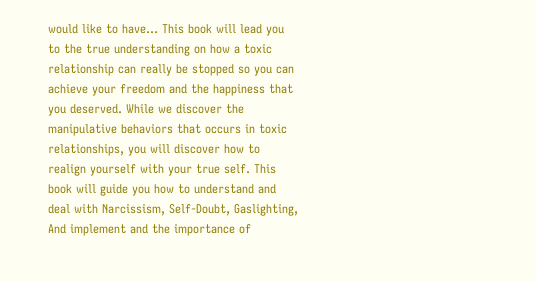would like to have… This book will lead you to the true understanding on how a toxic relationship can really be stopped so you can achieve your freedom and the happiness that you deserved. While we discover the manipulative behaviors that occurs in toxic relationships, you will discover how to realign yourself with your true self. This book will guide you how to understand and deal with Narcissism, Self-Doubt, Gaslighting, And implement and the importance of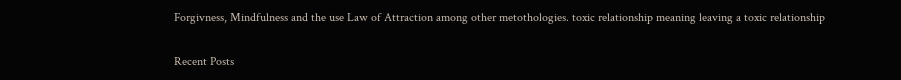Forgivness, Mindfulness and the use Law of Attraction among other metothologies. toxic relationship meaning leaving a toxic relationship

Recent Posts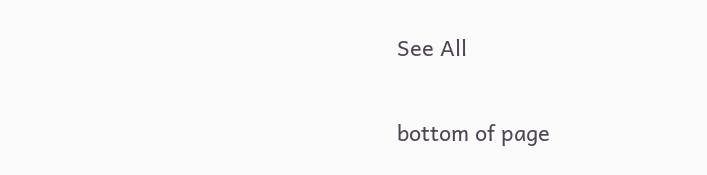See All


bottom of page